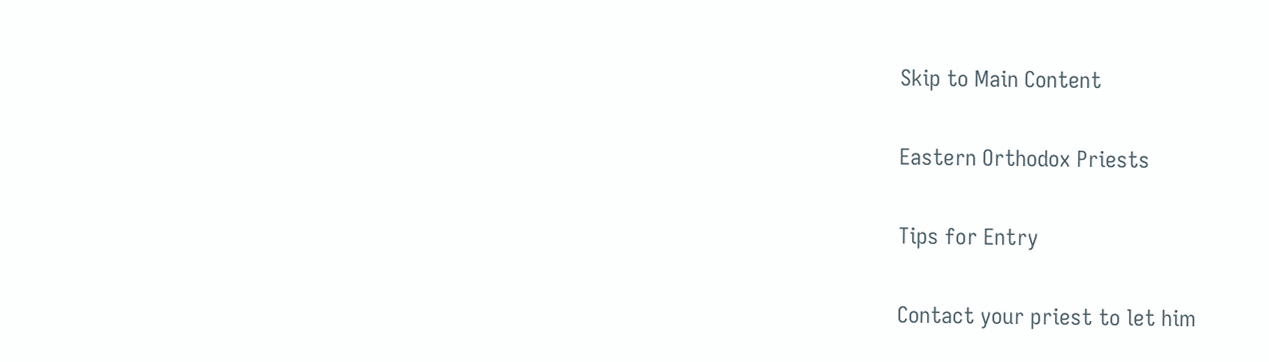Skip to Main Content

Eastern Orthodox Priests

Tips for Entry

Contact your priest to let him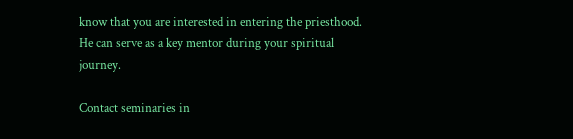know that you are interested in entering the priesthood. He can serve as a key mentor during your spiritual journey.

Contact seminaries in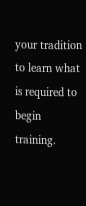your tradition to learn what is required to begin training.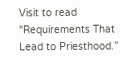Visit to read “Requirements That Lead to Priesthood.”